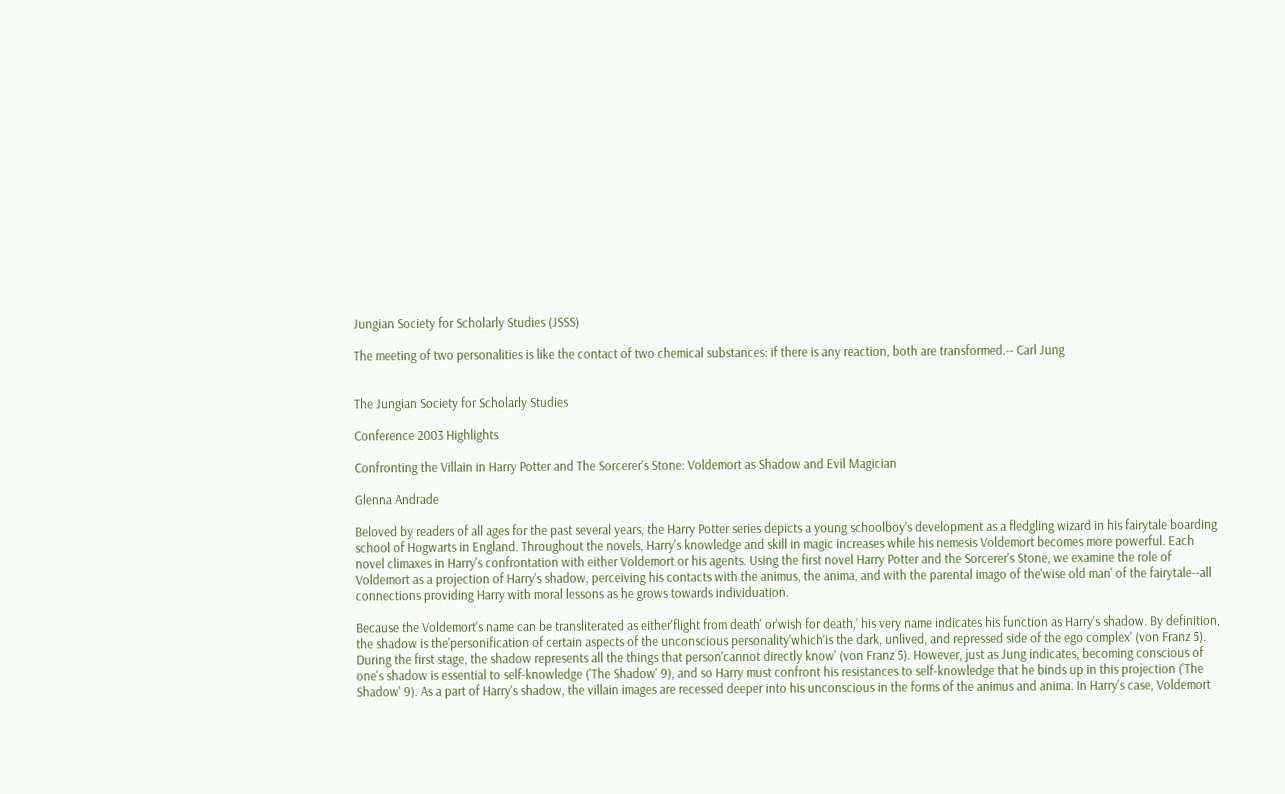Jungian Society for Scholarly Studies (JSSS)

The meeting of two personalities is like the contact of two chemical substances: if there is any reaction, both are transformed.-- Carl Jung


The Jungian Society for Scholarly Studies

Conference 2003 Highlights

Confronting the Villain in Harry Potter and The Sorcerer's Stone: Voldemort as Shadow and Evil Magician

Glenna Andrade

Beloved by readers of all ages for the past several years, the Harry Potter series depicts a young schoolboy's development as a fledgling wizard in his fairytale boarding school of Hogwarts in England. Throughout the novels, Harry's knowledge and skill in magic increases while his nemesis Voldemort becomes more powerful. Each novel climaxes in Harry's confrontation with either Voldemort or his agents. Using the first novel Harry Potter and the Sorcerer's Stone, we examine the role of Voldemort as a projection of Harry's shadow, perceiving his contacts with the animus, the anima, and with the parental imago of the'wise old man' of the fairytale--all connections providing Harry with moral lessons as he grows towards individuation.

Because the Voldemort's name can be transliterated as either'flight from death' or'wish for death,' his very name indicates his function as Harry's shadow. By definition, the shadow is the'personification of certain aspects of the unconscious personality'which'is the dark, unlived, and repressed side of the ego complex' (von Franz 5). During the first stage, the shadow represents all the things that person'cannot directly know' (von Franz 5). However, just as Jung indicates, becoming conscious of one's shadow is essential to self-knowledge ('The Shadow' 9), and so Harry must confront his resistances to self-knowledge that he binds up in this projection ('The Shadow' 9). As a part of Harry's shadow, the villain images are recessed deeper into his unconscious in the forms of the animus and anima. In Harry's case, Voldemort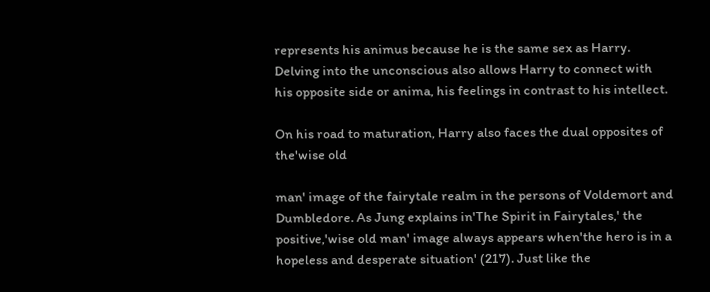represents his animus because he is the same sex as Harry. Delving into the unconscious also allows Harry to connect with his opposite side or anima, his feelings in contrast to his intellect.

On his road to maturation, Harry also faces the dual opposites of the'wise old

man' image of the fairytale realm in the persons of Voldemort and Dumbledore. As Jung explains in'The Spirit in Fairytales,' the positive,'wise old man' image always appears when'the hero is in a hopeless and desperate situation' (217). Just like the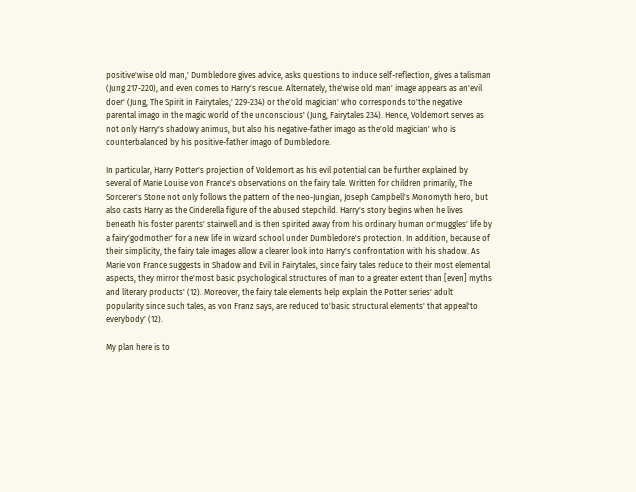positive'wise old man,' Dumbledore gives advice, asks questions to induce self-reflection, gives a talisman (Jung 217-220), and even comes to Harry's rescue. Alternately, the'wise old man' image appears as an'evil doer' (Jung, The Spirit in Fairytales,' 229-234) or the'old magician' who corresponds to'the negative parental imago in the magic world of the unconscious' (Jung, Fairytales 234). Hence, Voldemort serves as not only Harry's shadowy animus, but also his negative-father imago as the'old magician' who is counterbalanced by his positive-father imago of Dumbledore.

In particular, Harry Potter's projection of Voldemort as his evil potential can be further explained by several of Marie Louise von France's observations on the fairy tale. Written for children primarily, The Sorcerer's Stone not only follows the pattern of the neo-Jungian, Joseph Campbell's Monomyth hero, but also casts Harry as the Cinderella figure of the abused stepchild. Harry's story begins when he lives beneath his foster parents' stairwell and is then spirited away from his ordinary human or'muggles' life by a fairy'godmother' for a new life in wizard school under Dumbledore's protection. In addition, because of their simplicity, the fairy tale images allow a clearer look into Harry's confrontation with his shadow. As Marie von France suggests in Shadow and Evil in Fairytales, since fairy tales reduce to their most elemental aspects, they mirror the'most basic psychological structures of man to a greater extent than [even] myths and literary products' (12). Moreover, the fairy tale elements help explain the Potter series' adult popularity since such tales, as von Franz says, are reduced to'basic structural elements' that appeal'to everybody' (12).

My plan here is to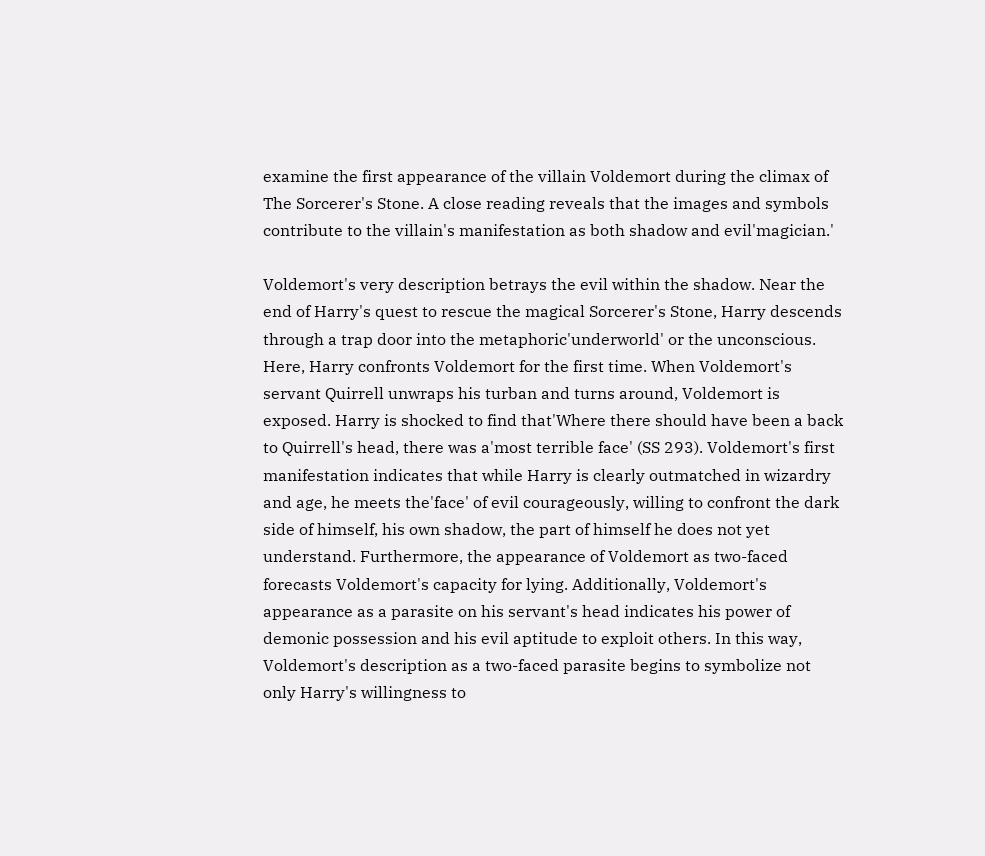examine the first appearance of the villain Voldemort during the climax of The Sorcerer's Stone. A close reading reveals that the images and symbols contribute to the villain's manifestation as both shadow and evil'magician.'

Voldemort's very description betrays the evil within the shadow. Near the end of Harry's quest to rescue the magical Sorcerer's Stone, Harry descends through a trap door into the metaphoric'underworld' or the unconscious. Here, Harry confronts Voldemort for the first time. When Voldemort's servant Quirrell unwraps his turban and turns around, Voldemort is exposed. Harry is shocked to find that'Where there should have been a back to Quirrell's head, there was a'most terrible face' (SS 293). Voldemort's first manifestation indicates that while Harry is clearly outmatched in wizardry and age, he meets the'face' of evil courageously, willing to confront the dark side of himself, his own shadow, the part of himself he does not yet understand. Furthermore, the appearance of Voldemort as two-faced forecasts Voldemort's capacity for lying. Additionally, Voldemort's appearance as a parasite on his servant's head indicates his power of demonic possession and his evil aptitude to exploit others. In this way, Voldemort's description as a two-faced parasite begins to symbolize not only Harry's willingness to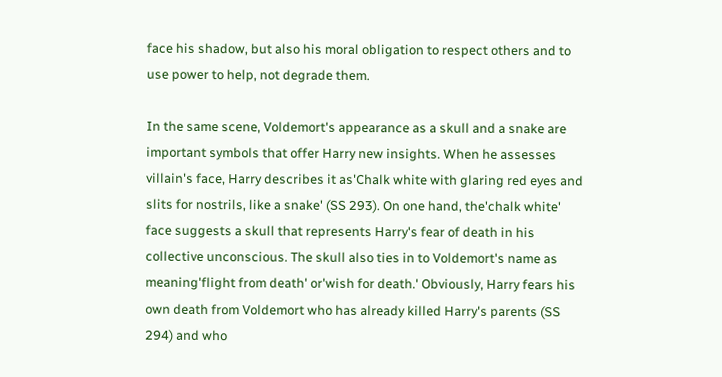face his shadow, but also his moral obligation to respect others and to use power to help, not degrade them.

In the same scene, Voldemort's appearance as a skull and a snake are important symbols that offer Harry new insights. When he assesses villain's face, Harry describes it as'Chalk white with glaring red eyes and slits for nostrils, like a snake' (SS 293). On one hand, the'chalk white' face suggests a skull that represents Harry's fear of death in his collective unconscious. The skull also ties in to Voldemort's name as meaning'flight from death' or'wish for death.' Obviously, Harry fears his own death from Voldemort who has already killed Harry's parents (SS 294) and who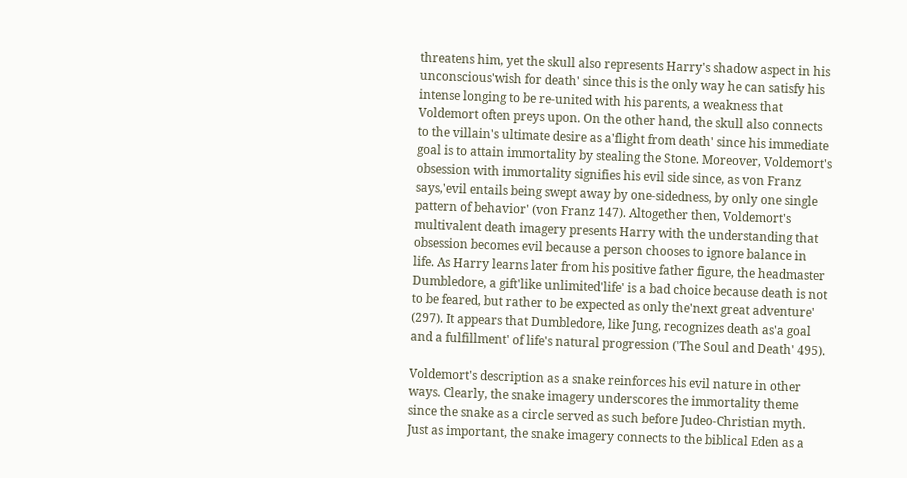threatens him, yet the skull also represents Harry's shadow aspect in his unconscious'wish for death' since this is the only way he can satisfy his intense longing to be re-united with his parents, a weakness that Voldemort often preys upon. On the other hand, the skull also connects to the villain's ultimate desire as a'flight from death' since his immediate goal is to attain immortality by stealing the Stone. Moreover, Voldemort's obsession with immortality signifies his evil side since, as von Franz says,'evil entails being swept away by one-sidedness, by only one single pattern of behavior' (von Franz 147). Altogether then, Voldemort's multivalent death imagery presents Harry with the understanding that obsession becomes evil because a person chooses to ignore balance in life. As Harry learns later from his positive father figure, the headmaster Dumbledore, a gift'like unlimited'life' is a bad choice because death is not to be feared, but rather to be expected as only the'next great adventure' (297). It appears that Dumbledore, like Jung, recognizes death as'a goal and a fulfillment' of life's natural progression ('The Soul and Death' 495).

Voldemort's description as a snake reinforces his evil nature in other ways. Clearly, the snake imagery underscores the immortality theme since the snake as a circle served as such before Judeo-Christian myth. Just as important, the snake imagery connects to the biblical Eden as a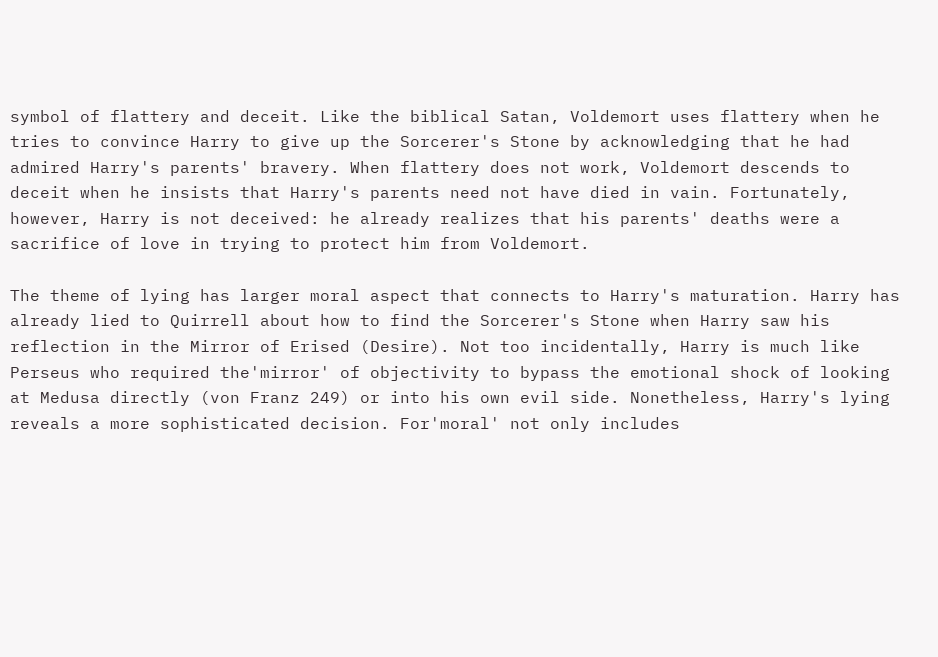symbol of flattery and deceit. Like the biblical Satan, Voldemort uses flattery when he tries to convince Harry to give up the Sorcerer's Stone by acknowledging that he had admired Harry's parents' bravery. When flattery does not work, Voldemort descends to deceit when he insists that Harry's parents need not have died in vain. Fortunately, however, Harry is not deceived: he already realizes that his parents' deaths were a sacrifice of love in trying to protect him from Voldemort.

The theme of lying has larger moral aspect that connects to Harry's maturation. Harry has already lied to Quirrell about how to find the Sorcerer's Stone when Harry saw his reflection in the Mirror of Erised (Desire). Not too incidentally, Harry is much like Perseus who required the'mirror' of objectivity to bypass the emotional shock of looking at Medusa directly (von Franz 249) or into his own evil side. Nonetheless, Harry's lying reveals a more sophisticated decision. For'moral' not only includes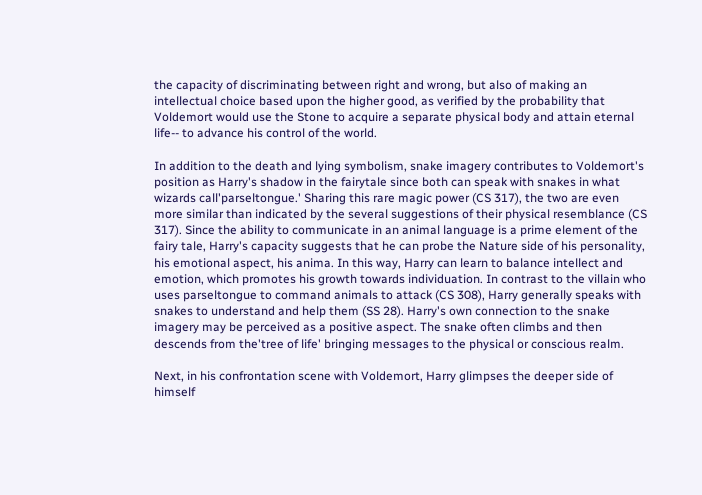the capacity of discriminating between right and wrong, but also of making an intellectual choice based upon the higher good, as verified by the probability that Voldemort would use the Stone to acquire a separate physical body and attain eternal life-- to advance his control of the world.

In addition to the death and lying symbolism, snake imagery contributes to Voldemort's position as Harry's shadow in the fairytale since both can speak with snakes in what wizards call'parseltongue.' Sharing this rare magic power (CS 317), the two are even more similar than indicated by the several suggestions of their physical resemblance (CS 317). Since the ability to communicate in an animal language is a prime element of the fairy tale, Harry's capacity suggests that he can probe the Nature side of his personality, his emotional aspect, his anima. In this way, Harry can learn to balance intellect and emotion, which promotes his growth towards individuation. In contrast to the villain who uses parseltongue to command animals to attack (CS 308), Harry generally speaks with snakes to understand and help them (SS 28). Harry's own connection to the snake imagery may be perceived as a positive aspect. The snake often climbs and then descends from the'tree of life' bringing messages to the physical or conscious realm.

Next, in his confrontation scene with Voldemort, Harry glimpses the deeper side of himself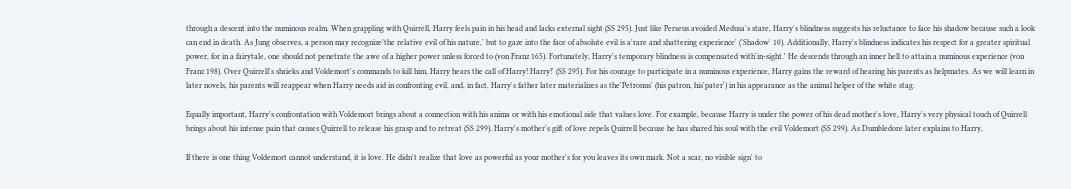through a descent into the numinous realm. When grappling with Quirrell, Harry feels pain in his head and lacks external sight (SS 295). Just like Perseus avoided Medusa's stare, Harry's blindness suggests his reluctance to face his shadow because such a look can end in death. As Jung observes, a person may recognize'the relative evil of his nature,' but to gaze into the face of absolute evil is a'rare and shattering experience' ('Shadow' 10). Additionally, Harry's blindness indicates his respect for a greater spiritual power, for in a fairytale, one should not penetrate the awe of a higher power unless forced to (von Franz 165). Fortunately, Harry's temporary blindness is compensated with'in-sight.' He descends through an inner hell to attain a numinous experience (von Franz 198). Over Quirrell's shrieks and Voldemort's commands to kill him, Harry hears the call of'Harry! Harry!' (SS 295). For his courage to participate in a numinous experience, Harry gains the reward of hearing his parents as helpmates. As we will learn in later novels, his parents will reappear when Harry needs aid in confronting evil, and, in fact, Harry's father later materializes as the'Petronus' (his patron, his'pater') in his appearance as the animal helper of the white stag.

Equally important, Harry's confrontation with Voldemort brings about a connection with his anima or with his emotional side that values love. For example, because Harry is under the power of his dead mother's love, Harry's very physical touch of Quirrell brings about his intense pain that causes Quirrell to release his grasp and to retreat (SS 299). Harry's mother's gift of love repels Quirrell because he has shared his soul with the evil Voldemort (SS 299). As Dumbledore later explains to Harry,

If there is one thing Voldemort cannot understand, it is love. He didn't realize that love as powerful as your mother's for you leaves its own mark. Not a scar, no visible sign' to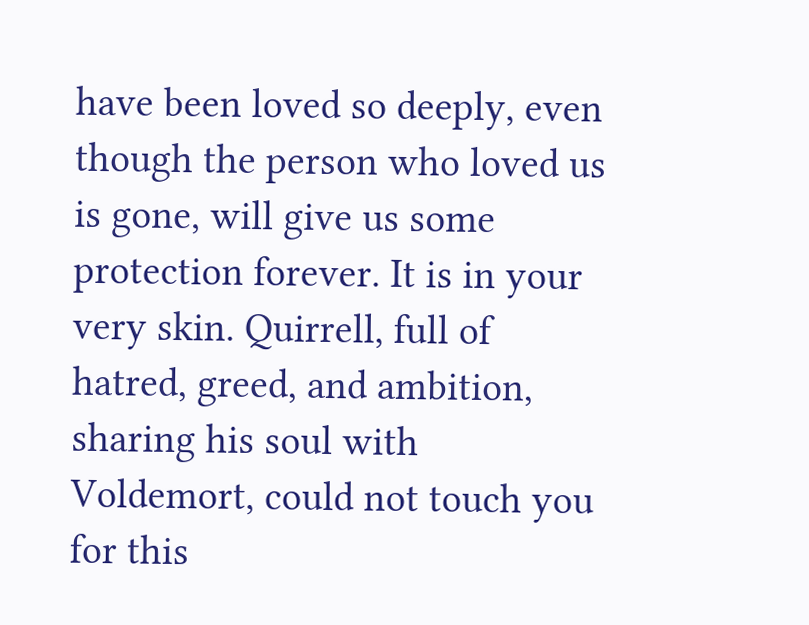have been loved so deeply, even though the person who loved us is gone, will give us some protection forever. It is in your very skin. Quirrell, full of hatred, greed, and ambition, sharing his soul with Voldemort, could not touch you for this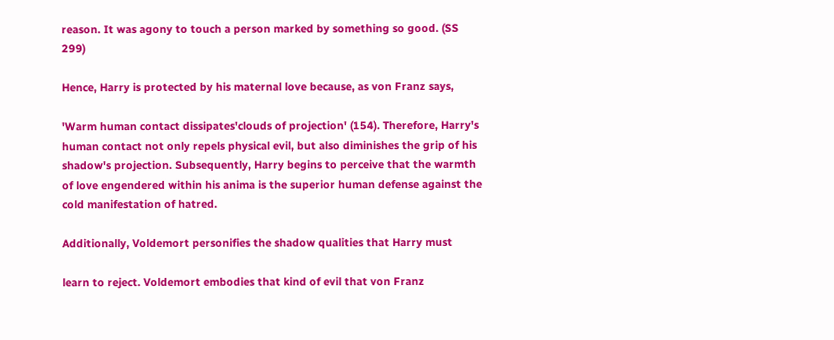reason. It was agony to touch a person marked by something so good. (SS 299)

Hence, Harry is protected by his maternal love because, as von Franz says,

'Warm human contact dissipates'clouds of projection' (154). Therefore, Harry's human contact not only repels physical evil, but also diminishes the grip of his shadow's projection. Subsequently, Harry begins to perceive that the warmth of love engendered within his anima is the superior human defense against the cold manifestation of hatred.

Additionally, Voldemort personifies the shadow qualities that Harry must

learn to reject. Voldemort embodies that kind of evil that von Franz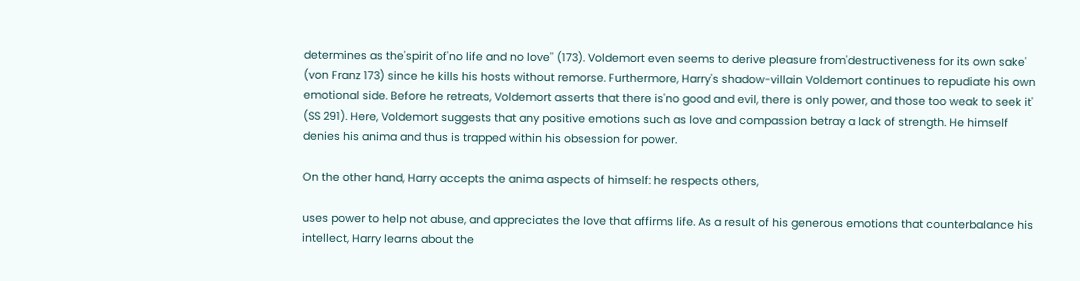determines as the'spirit of'no life and no love'' (173). Voldemort even seems to derive pleasure from'destructiveness for its own sake' (von Franz 173) since he kills his hosts without remorse. Furthermore, Harry's shadow-villain Voldemort continues to repudiate his own emotional side. Before he retreats, Voldemort asserts that there is'no good and evil, there is only power, and those too weak to seek it' (SS 291). Here, Voldemort suggests that any positive emotions such as love and compassion betray a lack of strength. He himself denies his anima and thus is trapped within his obsession for power.

On the other hand, Harry accepts the anima aspects of himself: he respects others,

uses power to help not abuse, and appreciates the love that affirms life. As a result of his generous emotions that counterbalance his intellect, Harry learns about the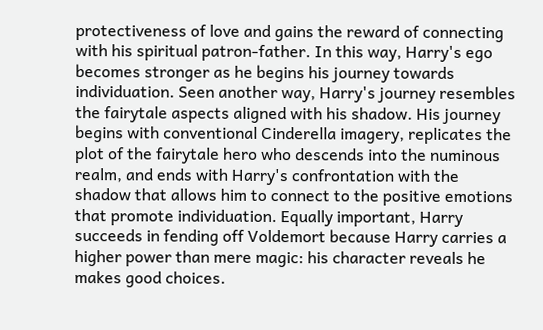protectiveness of love and gains the reward of connecting with his spiritual patron-father. In this way, Harry's ego becomes stronger as he begins his journey towards individuation. Seen another way, Harry's journey resembles the fairytale aspects aligned with his shadow. His journey begins with conventional Cinderella imagery, replicates the plot of the fairytale hero who descends into the numinous realm, and ends with Harry's confrontation with the shadow that allows him to connect to the positive emotions that promote individuation. Equally important, Harry succeeds in fending off Voldemort because Harry carries a higher power than mere magic: his character reveals he makes good choices.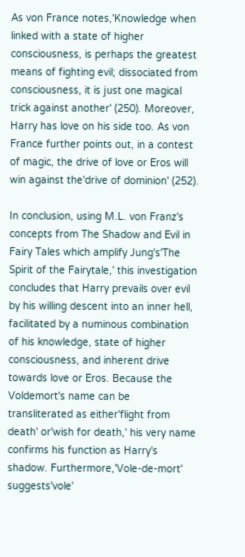As von France notes,'Knowledge when linked with a state of higher consciousness, is perhaps the greatest means of fighting evil; dissociated from consciousness, it is just one magical trick against another' (250). Moreover, Harry has love on his side too. As von France further points out, in a contest of magic, the drive of love or Eros will win against the'drive of dominion' (252).

In conclusion, using M.L. von Franz's concepts from The Shadow and Evil in Fairy Tales which amplify Jung's'The Spirit of the Fairytale,' this investigation concludes that Harry prevails over evil by his willing descent into an inner hell, facilitated by a numinous combination of his knowledge, state of higher consciousness, and inherent drive towards love or Eros. Because the Voldemort's name can be transliterated as either'flight from death' or'wish for death,' his very name confirms his function as Harry's shadow. Furthermore,'Vole-de-mort' suggests'vole'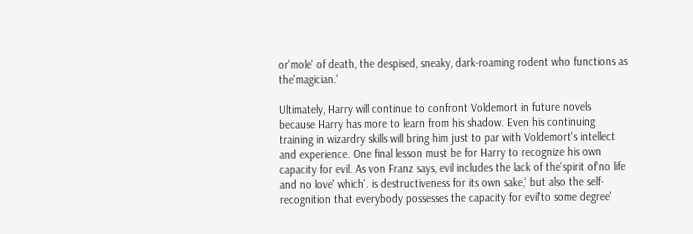or'mole' of death, the despised, sneaky, dark-roaming rodent who functions as the'magician.'

Ultimately, Harry will continue to confront Voldemort in future novels because Harry has more to learn from his shadow. Even his continuing training in wizardry skills will bring him just to par with Voldemort's intellect and experience. One final lesson must be for Harry to recognize his own capacity for evil. As von Franz says, evil includes the lack of the'spirit of'no life and no love' which'. is destructiveness for its own sake,' but also the self-recognition that everybody possesses the capacity for evil'to some degree'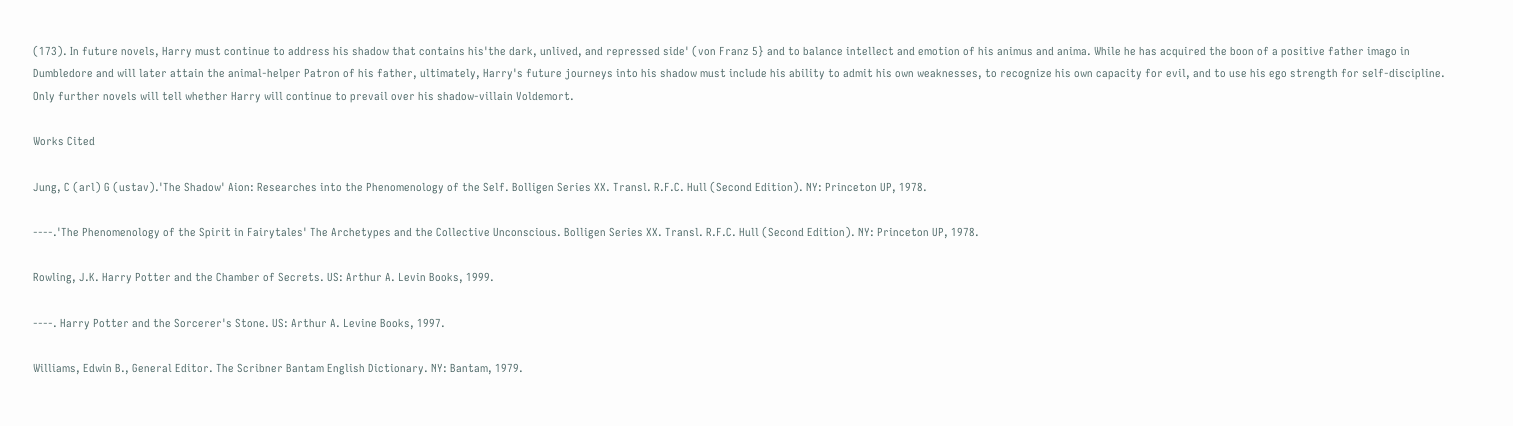(173). In future novels, Harry must continue to address his shadow that contains his'the dark, unlived, and repressed side' (von Franz 5} and to balance intellect and emotion of his animus and anima. While he has acquired the boon of a positive father imago in Dumbledore and will later attain the animal-helper Patron of his father, ultimately, Harry's future journeys into his shadow must include his ability to admit his own weaknesses, to recognize his own capacity for evil, and to use his ego strength for self-discipline. Only further novels will tell whether Harry will continue to prevail over his shadow-villain Voldemort.

Works Cited

Jung, C (arl) G (ustav).'The Shadow' Aion: Researches into the Phenomenology of the Self. Bolligen Series XX. Transl. R.F.C. Hull (Second Edition). NY: Princeton UP, 1978.

----.'The Phenomenology of the Spirit in Fairytales' The Archetypes and the Collective Unconscious. Bolligen Series XX. Transl. R.F.C. Hull (Second Edition). NY: Princeton UP, 1978.

Rowling, J.K. Harry Potter and the Chamber of Secrets. US: Arthur A. Levin Books, 1999.

----. Harry Potter and the Sorcerer's Stone. US: Arthur A. Levine Books, 1997.

Williams, Edwin B., General Editor. The Scribner Bantam English Dictionary. NY: Bantam, 1979.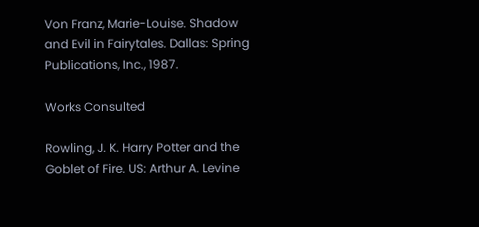Von Franz, Marie-Louise. Shadow and Evil in Fairytales. Dallas: Spring Publications, Inc., 1987.

Works Consulted

Rowling, J. K. Harry Potter and the Goblet of Fire. US: Arthur A. Levine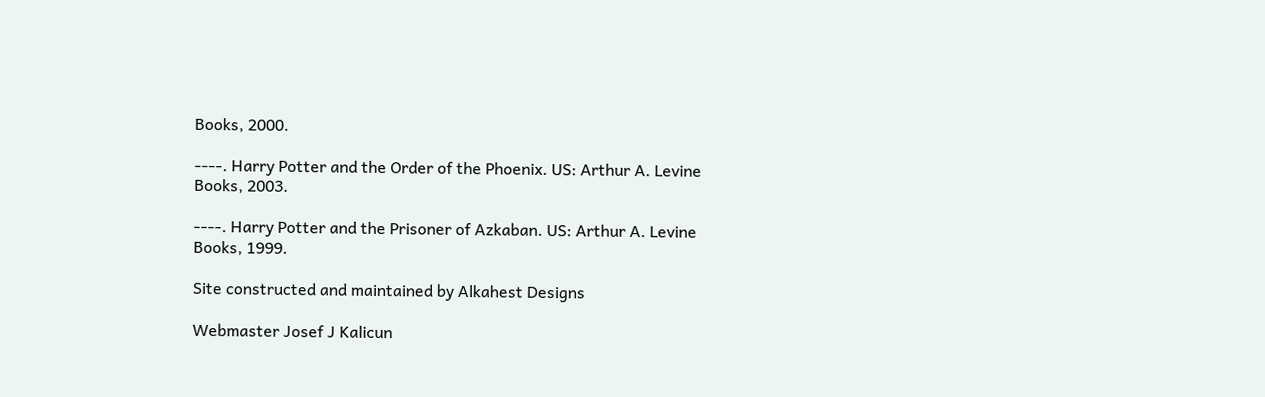Books, 2000.

----. Harry Potter and the Order of the Phoenix. US: Arthur A. Levine Books, 2003.

----. Harry Potter and the Prisoner of Azkaban. US: Arthur A. Levine Books, 1999.

Site constructed and maintained by Alkahest Designs

Webmaster Josef J Kalicun